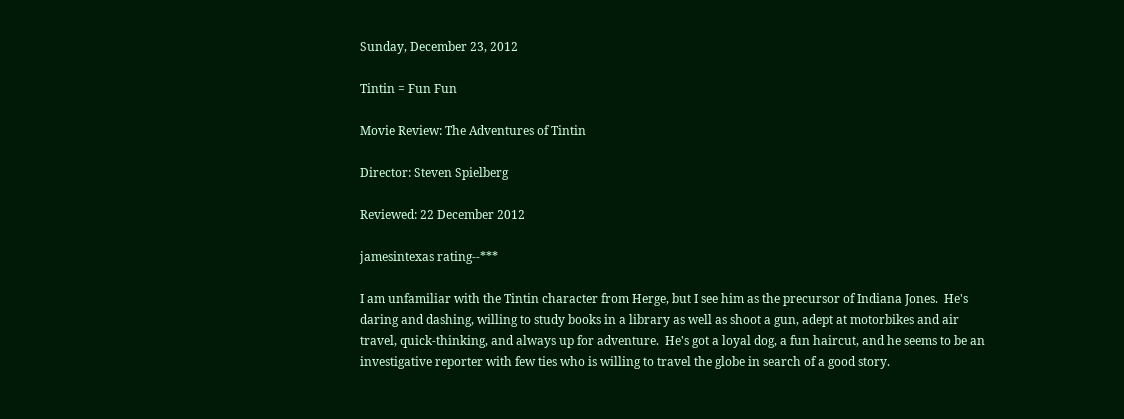Sunday, December 23, 2012

Tintin = Fun Fun

Movie Review: The Adventures of Tintin

Director: Steven Spielberg

Reviewed: 22 December 2012

jamesintexas rating--***

I am unfamiliar with the Tintin character from Herge, but I see him as the precursor of Indiana Jones.  He's daring and dashing, willing to study books in a library as well as shoot a gun, adept at motorbikes and air travel, quick-thinking, and always up for adventure.  He's got a loyal dog, a fun haircut, and he seems to be an investigative reporter with few ties who is willing to travel the globe in search of a good story.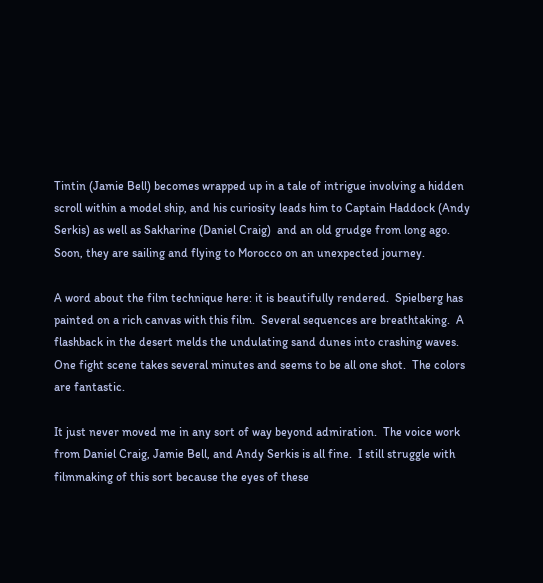Tintin (Jamie Bell) becomes wrapped up in a tale of intrigue involving a hidden scroll within a model ship, and his curiosity leads him to Captain Haddock (Andy Serkis) as well as Sakharine (Daniel Craig)  and an old grudge from long ago.  Soon, they are sailing and flying to Morocco on an unexpected journey.

A word about the film technique here: it is beautifully rendered.  Spielberg has painted on a rich canvas with this film.  Several sequences are breathtaking.  A flashback in the desert melds the undulating sand dunes into crashing waves.  One fight scene takes several minutes and seems to be all one shot.  The colors are fantastic.

It just never moved me in any sort of way beyond admiration.  The voice work from Daniel Craig, Jamie Bell, and Andy Serkis is all fine.  I still struggle with filmmaking of this sort because the eyes of these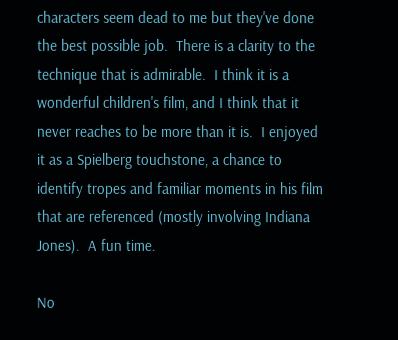characters seem dead to me but they've done the best possible job.  There is a clarity to the technique that is admirable.  I think it is a wonderful children's film, and I think that it never reaches to be more than it is.  I enjoyed it as a Spielberg touchstone, a chance to identify tropes and familiar moments in his film that are referenced (mostly involving Indiana Jones).  A fun time.

No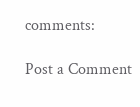comments:

Post a Comment